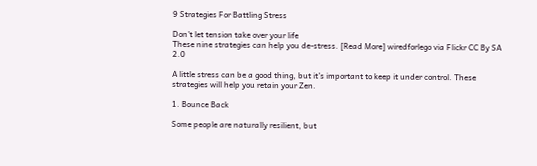9 Strategies For Battling Stress

Don't let tension take over your life
These nine strategies can help you de-stress. [Read More] wiredforlego via Flickr CC By SA 2.0

A little stress can be a good thing, but it’s important to keep it under control. These strategies will help you retain your Zen.

1. Bounce Back

Some people are naturally resilient, but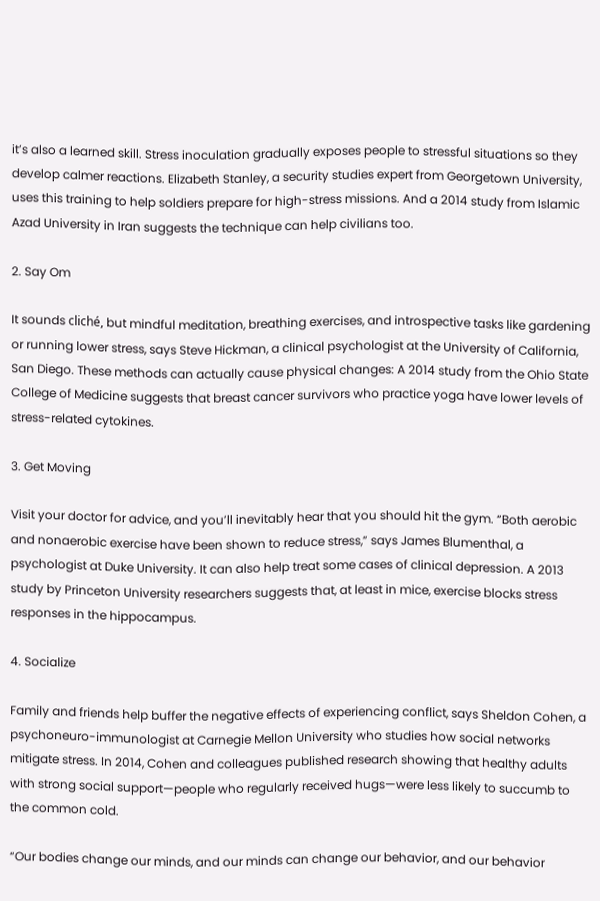it’s also a learned skill. Stress inoculation gradually exposes people to stressful situations so they develop calmer reactions. Elizabeth Stanley, a security studies expert from Georgetown University, uses this training to help soldiers prepare for high-stress missions. And a 2014 study from Islamic Azad University in Iran suggests the technique can help civilians too.

2. Say Om

It sounds cliché, but mindful meditation, breathing exercises, and introspective tasks like gardening or running lower stress, says Steve Hickman, a clinical psychologist at the University of California, San Diego. These methods can actually cause physical changes: A 2014 study from the Ohio State College of Medicine suggests that breast cancer survivors who practice yoga have lower levels of stress-related cytokines.

3. Get Moving

Visit your doctor for advice, and you’ll inevitably hear that you should hit the gym. “Both aerobic and nonaerobic exercise have been shown to reduce stress,” says James Blumenthal, a psychologist at Duke University. It can also help treat some cases of clinical depression. A 2013 study by Princeton University researchers suggests that, at least in mice, exercise blocks stress responses in the hippocampus.

4. Socialize

Family and friends help buffer the negative effects of experiencing conflict, says Sheldon Cohen, a psychoneuro-immunologist at Carnegie Mellon University who studies how social networks mitigate stress. In 2014, Cohen and colleagues published research showing that healthy adults with strong social support—people who regularly received hugs—were less likely to succumb to the common cold.

“Our bodies change our minds, and our minds can change our behavior, and our behavior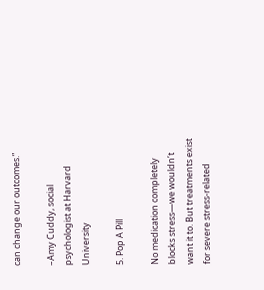can change our outcomes.”

–Amy Cuddy, social psychologist at Harvard University

5. Pop A Pill

No medication completely blocks stress—we wouldn’t want it to. But treatments exist for severe stress-related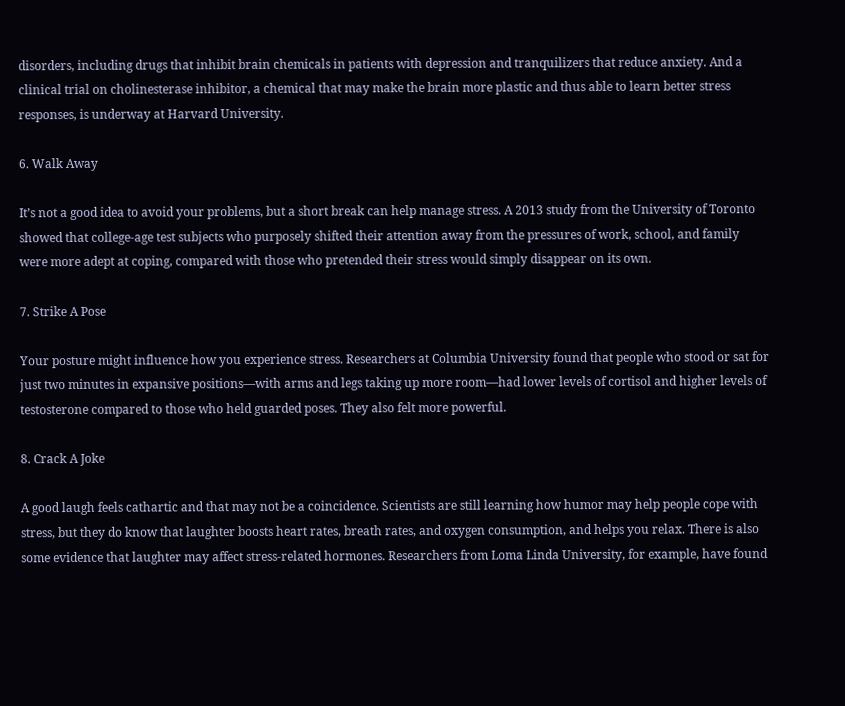disorders, including drugs that inhibit brain chemicals in patients with depression and tranquilizers that reduce anxiety. And a clinical trial on cholinesterase inhibitor, a chemical that may make the brain more plastic and thus able to learn better stress responses, is underway at Harvard University.

6. Walk Away

It’s not a good idea to avoid your problems, but a short break can help manage stress. A 2013 study from the University of Toronto showed that college-age test subjects who purposely shifted their attention away from the pressures of work, school, and family were more adept at coping, compared with those who pretended their stress would simply disappear on its own.

7. Strike A Pose

Your posture might influence how you experience stress. Researchers at Columbia University found that people who stood or sat for just two minutes in expansive positions—with arms and legs taking up more room—had lower levels of cortisol and higher levels of testosterone compared to those who held guarded poses. They also felt more powerful.

8. Crack A Joke

A good laugh feels cathartic and that may not be a coincidence. Scientists are still learning how humor may help people cope with stress, but they do know that laughter boosts heart rates, breath rates, and oxygen consumption, and helps you relax. There is also some evidence that laughter may affect stress-related hormones. Researchers from Loma Linda University, for example, have found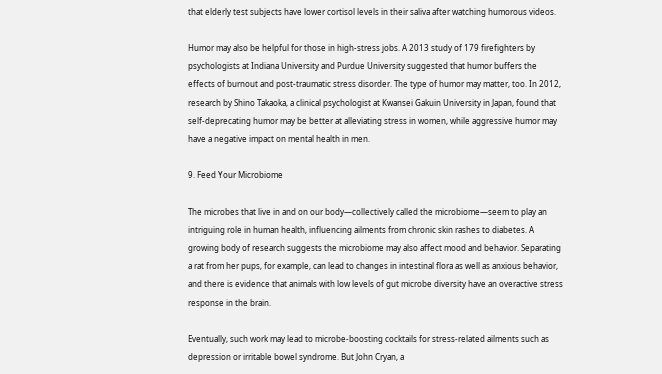that elderly test subjects have lower cortisol levels in their saliva after watching humorous videos.

Humor may also be helpful for those in high-stress jobs. A 2013 study of 179 firefighters by psychologists at Indiana University and Purdue University suggested that humor buffers the effects of burnout and post-traumatic stress disorder. The type of humor may matter, too. In 2012, research by Shino Takaoka, a clinical psychologist at Kwansei Gakuin University in Japan, found that self-deprecating humor may be better at alleviating stress in women, while aggressive humor may have a negative impact on mental health in men.

9. Feed Your Microbiome

The microbes that live in and on our body—collectively called the microbiome—seem to play an intriguing role in human health, influencing ailments from chronic skin rashes to diabetes. A growing body of research suggests the microbiome may also affect mood and behavior. Separating a rat from her pups, for example, can lead to changes in intestinal flora as well as anxious behavior, and there is evidence that animals with low levels of gut microbe diversity have an overactive stress response in the brain.

Eventually, such work may lead to microbe-boosting cocktails for stress-related ailments such as depression or irritable bowel syndrome. But John Cryan, a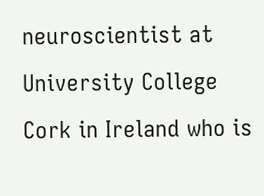neuroscientist at University College Cork in Ireland who is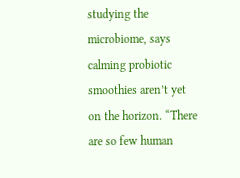studying the microbiome, says calming probiotic smoothies aren’t yet on the horizon. “There are so few human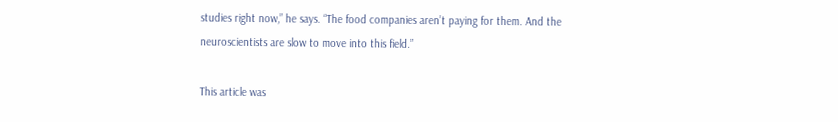studies right now,” he says. “The food companies aren’t paying for them. And the neuroscientists are slow to move into this field.”

This article was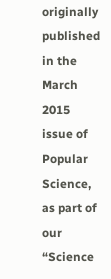originally published in the March 2015 issue of Popular Science, as part of our “Science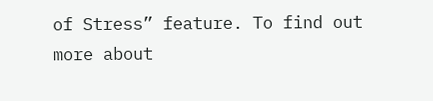of Stress” feature. To find out more about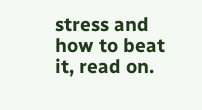stress and how to beat it, read on.